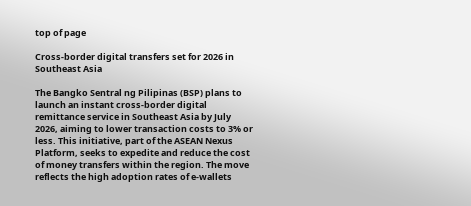top of page

Cross-border digital transfers set for 2026 in Southeast Asia

The Bangko Sentral ng Pilipinas (BSP) plans to launch an instant cross-border digital remittance service in Southeast Asia by July 2026, aiming to lower transaction costs to 3% or less. This initiative, part of the ASEAN Nexus Platform, seeks to expedite and reduce the cost of money transfers within the region. The move reflects the high adoption rates of e-wallets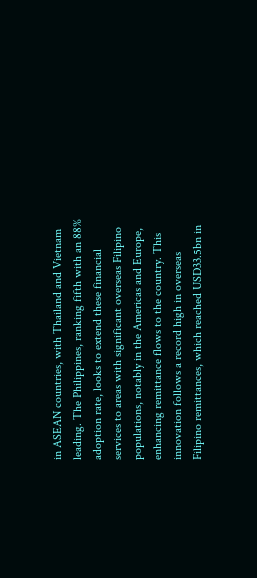in ASEAN countries, with Thailand and Vietnam leading. The Philippines, ranking fifth with an 88% adoption rate, looks to extend these financial services to areas with significant overseas Filipino populations, notably in the Americas and Europe, enhancing remittance flows to the country. This innovation follows a record high in overseas Filipino remittances, which reached USD33.5bn in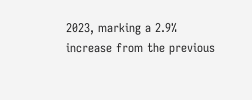2023, marking a 2.9% increase from the previous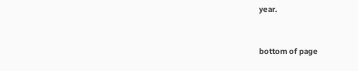year.


bottom of page